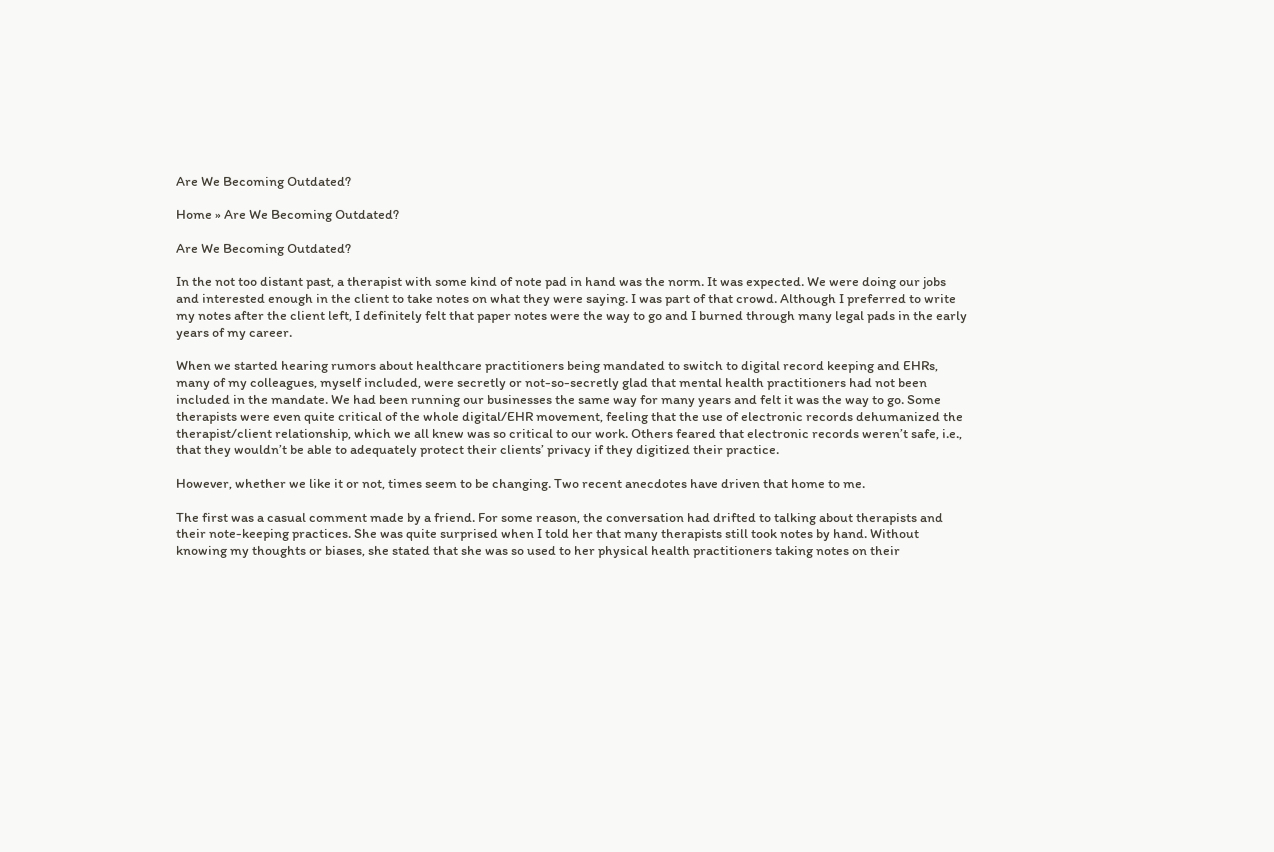Are We Becoming Outdated?

Home » Are We Becoming Outdated?

Are We Becoming Outdated?

In the not too distant past, a therapist with some kind of note pad in hand was the norm. It was expected. We were doing our jobs and interested enough in the client to take notes on what they were saying. I was part of that crowd. Although I preferred to write my notes after the client left, I definitely felt that paper notes were the way to go and I burned through many legal pads in the early years of my career.

When we started hearing rumors about healthcare practitioners being mandated to switch to digital record keeping and EHRs, many of my colleagues, myself included, were secretly or not-so-secretly glad that mental health practitioners had not been included in the mandate. We had been running our businesses the same way for many years and felt it was the way to go. Some therapists were even quite critical of the whole digital/EHR movement, feeling that the use of electronic records dehumanized the therapist/client relationship, which we all knew was so critical to our work. Others feared that electronic records weren’t safe, i.e., that they wouldn’t be able to adequately protect their clients’ privacy if they digitized their practice.

However, whether we like it or not, times seem to be changing. Two recent anecdotes have driven that home to me.

The first was a casual comment made by a friend. For some reason, the conversation had drifted to talking about therapists and their note-keeping practices. She was quite surprised when I told her that many therapists still took notes by hand. Without knowing my thoughts or biases, she stated that she was so used to her physical health practitioners taking notes on their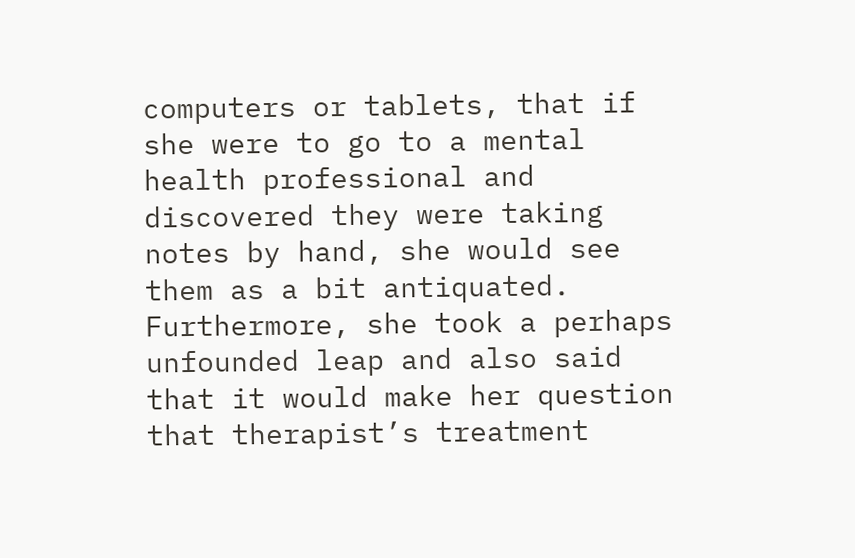computers or tablets, that if she were to go to a mental health professional and discovered they were taking notes by hand, she would see them as a bit antiquated. Furthermore, she took a perhaps unfounded leap and also said that it would make her question that therapist’s treatment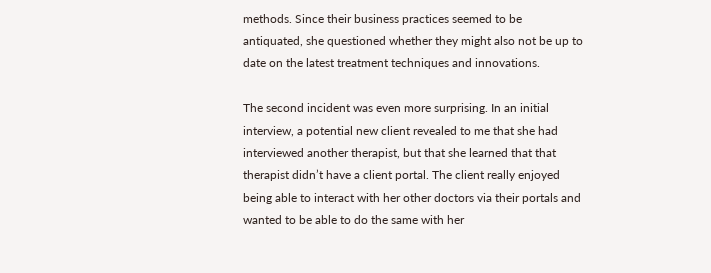methods. Since their business practices seemed to be antiquated, she questioned whether they might also not be up to date on the latest treatment techniques and innovations.

The second incident was even more surprising. In an initial interview, a potential new client revealed to me that she had interviewed another therapist, but that she learned that that therapist didn’t have a client portal. The client really enjoyed being able to interact with her other doctors via their portals and wanted to be able to do the same with her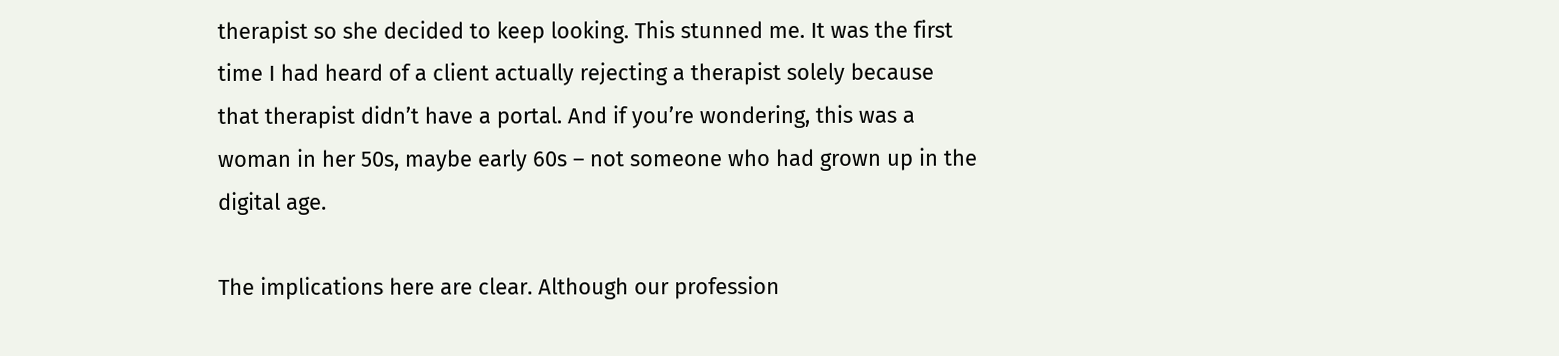therapist so she decided to keep looking. This stunned me. It was the first time I had heard of a client actually rejecting a therapist solely because that therapist didn’t have a portal. And if you’re wondering, this was a woman in her 50s, maybe early 60s – not someone who had grown up in the digital age.

The implications here are clear. Although our profession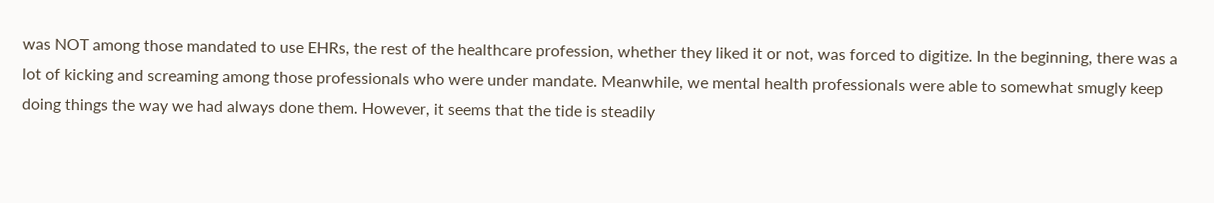was NOT among those mandated to use EHRs, the rest of the healthcare profession, whether they liked it or not, was forced to digitize. In the beginning, there was a lot of kicking and screaming among those professionals who were under mandate. Meanwhile, we mental health professionals were able to somewhat smugly keep doing things the way we had always done them. However, it seems that the tide is steadily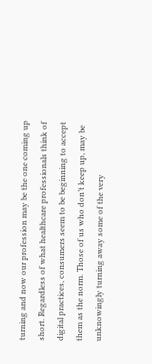turning and now our profession may be the one coming up short. Regardless of what healthcare professionals think of digital practices, consumers seem to be beginning to accept them as the norm. Those of us who don’t keep up, may be unknowingly turning away some of the very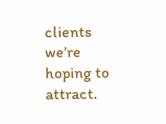clients we’re hoping to attract.